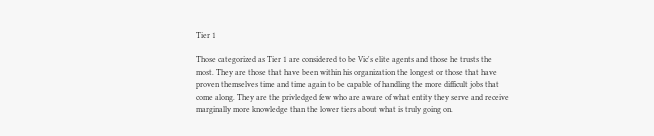Tier 1

Those categorized as Tier 1 are considered to be Vic's elite agents and those he trusts the most. They are those that have been within his organization the longest or those that have proven themselves time and time again to be capable of handling the more difficult jobs that come along. They are the privledged few who are aware of what entity they serve and receive marginally more knowledge than the lower tiers about what is truly going on.